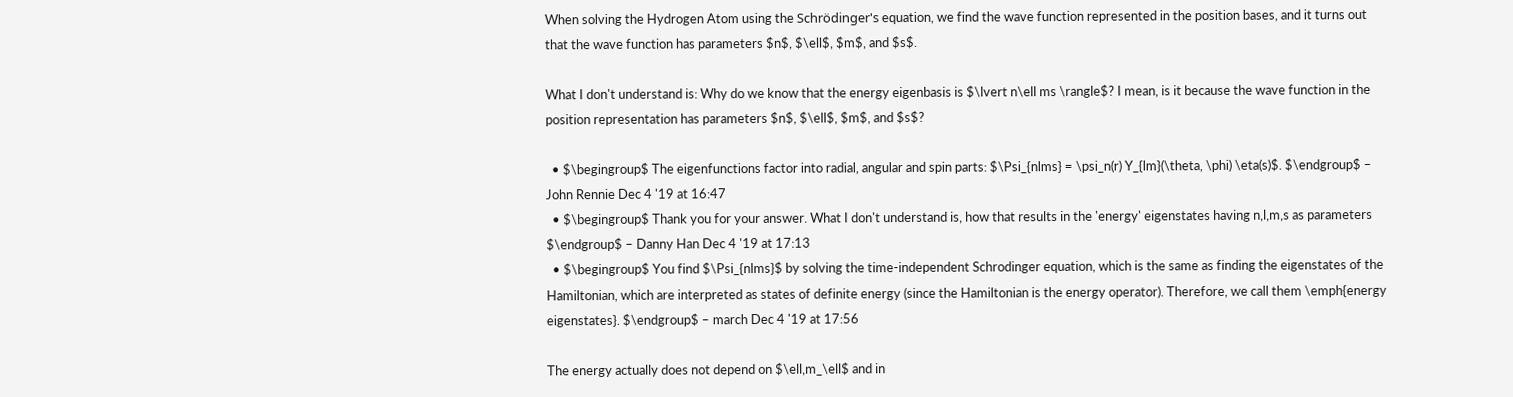When solving the Hydrogen Atom using the Schrödinger's equation, we find the wave function represented in the position bases, and it turns out that the wave function has parameters $n$, $\ell$, $m$, and $s$.

What I don't understand is: Why do we know that the energy eigenbasis is $\lvert n\ell ms \rangle$? I mean, is it because the wave function in the position representation has parameters $n$, $\ell$, $m$, and $s$?

  • $\begingroup$ The eigenfunctions factor into radial, angular and spin parts: $\Psi_{nlms} = \psi_n(r) Y_{lm}(\theta, \phi) \eta(s)$. $\endgroup$ – John Rennie Dec 4 '19 at 16:47
  • $\begingroup$ Thank you for your answer. What I don't understand is, how that results in the 'energy' eigenstates having n,l,m,s as parameters $\endgroup$ – Danny Han Dec 4 '19 at 17:13
  • $\begingroup$ You find $\Psi_{nlms}$ by solving the time-independent Schrodinger equation, which is the same as finding the eigenstates of the Hamiltonian, which are interpreted as states of definite energy (since the Hamiltonian is the energy operator). Therefore, we call them \emph{energy eigenstates}. $\endgroup$ – march Dec 4 '19 at 17:56

The energy actually does not depend on $\ell,m_\ell$ and in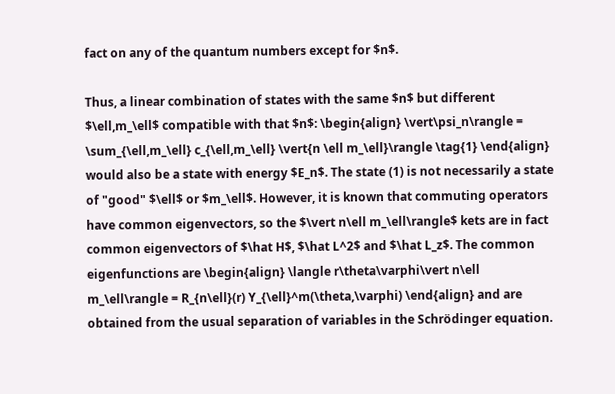fact on any of the quantum numbers except for $n$.

Thus, a linear combination of states with the same $n$ but different $\ell,m_\ell$ compatible with that $n$: \begin{align} \vert\psi_n\rangle = \sum_{\ell,m_\ell} c_{\ell,m_\ell} \vert{n \ell m_\ell}\rangle \tag{1} \end{align} would also be a state with energy $E_n$. The state (1) is not necessarily a state of "good" $\ell$ or $m_\ell$. However, it is known that commuting operators have common eigenvectors, so the $\vert n\ell m_\ell\rangle$ kets are in fact common eigenvectors of $\hat H$, $\hat L^2$ and $\hat L_z$. The common eigenfunctions are \begin{align} \langle r\theta\varphi\vert n\ell m_\ell\rangle = R_{n\ell}(r) Y_{\ell}^m(\theta,\varphi) \end{align} and are obtained from the usual separation of variables in the Schrödinger equation.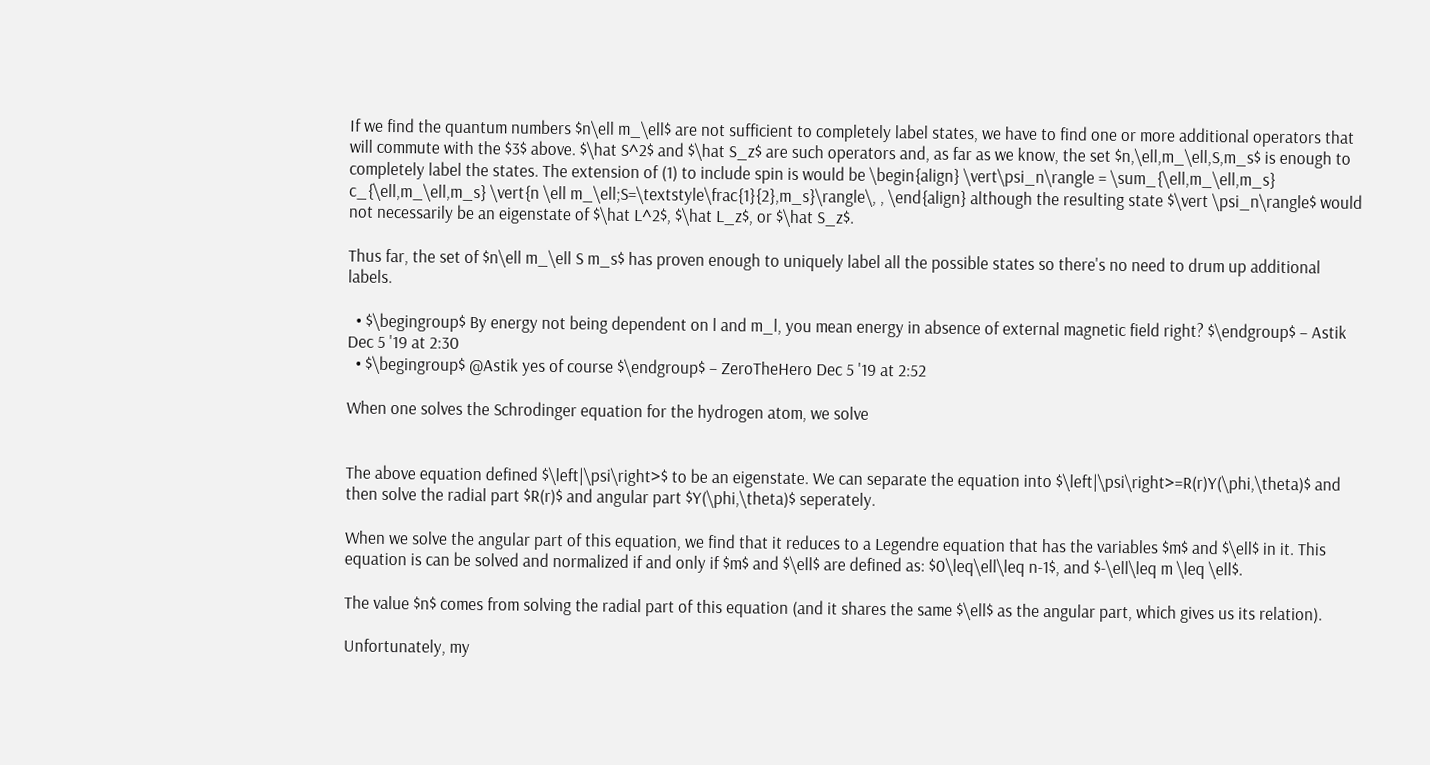If we find the quantum numbers $n\ell m_\ell$ are not sufficient to completely label states, we have to find one or more additional operators that will commute with the $3$ above. $\hat S^2$ and $\hat S_z$ are such operators and, as far as we know, the set $n,\ell,m_\ell,S,m_s$ is enough to completely label the states. The extension of (1) to include spin is would be \begin{align} \vert\psi_n\rangle = \sum_{\ell,m_\ell,m_s} c_{\ell,m_\ell,m_s} \vert{n \ell m_\ell;S=\textstyle\frac{1}{2},m_s}\rangle\, , \end{align} although the resulting state $\vert \psi_n\rangle$ would not necessarily be an eigenstate of $\hat L^2$, $\hat L_z$, or $\hat S_z$.

Thus far, the set of $n\ell m_\ell S m_s$ has proven enough to uniquely label all the possible states so there's no need to drum up additional labels.

  • $\begingroup$ By energy not being dependent on l and m_l, you mean energy in absence of external magnetic field right? $\endgroup$ – Astik Dec 5 '19 at 2:30
  • $\begingroup$ @Astik yes of course $\endgroup$ – ZeroTheHero Dec 5 '19 at 2:52

When one solves the Schrodinger equation for the hydrogen atom, we solve


The above equation defined $\left|\psi\right>$ to be an eigenstate. We can separate the equation into $\left|\psi\right>=R(r)Y(\phi,\theta)$ and then solve the radial part $R(r)$ and angular part $Y(\phi,\theta)$ seperately.

When we solve the angular part of this equation, we find that it reduces to a Legendre equation that has the variables $m$ and $\ell$ in it. This equation is can be solved and normalized if and only if $m$ and $\ell$ are defined as: $0\leq\ell\leq n-1$, and $-\ell\leq m \leq \ell$.

The value $n$ comes from solving the radial part of this equation (and it shares the same $\ell$ as the angular part, which gives us its relation).

Unfortunately, my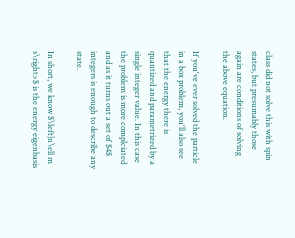class did not solve this with spin states, but presumably those again are conditions of solving the above equation.

If you've ever solved the particle in a box problem, you'll also see that the energy there is quantized and parametrized by a single integer value. In this case the problem is more complciated and as it turns out a set of $4$ integers is enough to describe any state.

In short, we know $\left|n\ell m s\right>$ is the energy eigenbasis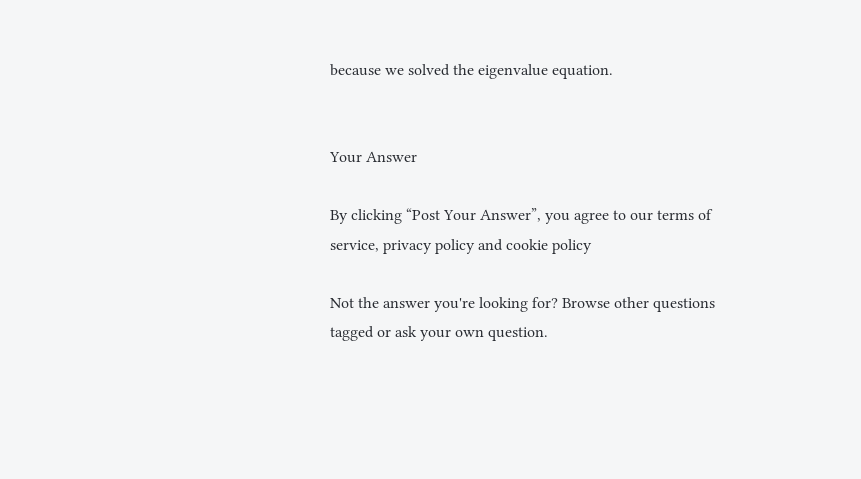because we solved the eigenvalue equation.


Your Answer

By clicking “Post Your Answer”, you agree to our terms of service, privacy policy and cookie policy

Not the answer you're looking for? Browse other questions tagged or ask your own question.